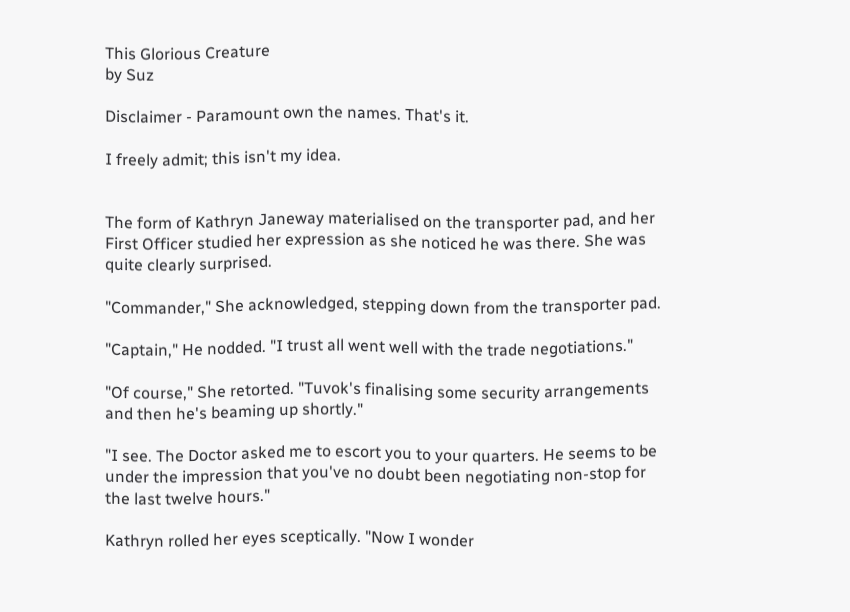This Glorious Creature
by Suz

Disclaimer - Paramount own the names. That's it.

I freely admit; this isn't my idea.


The form of Kathryn Janeway materialised on the transporter pad, and her First Officer studied her expression as she noticed he was there. She was quite clearly surprised.

"Commander," She acknowledged, stepping down from the transporter pad.

"Captain," He nodded. "I trust all went well with the trade negotiations."

"Of course," She retorted. "Tuvok's finalising some security arrangements and then he's beaming up shortly."

"I see. The Doctor asked me to escort you to your quarters. He seems to be under the impression that you've no doubt been negotiating non-stop for the last twelve hours."

Kathryn rolled her eyes sceptically. "Now I wonder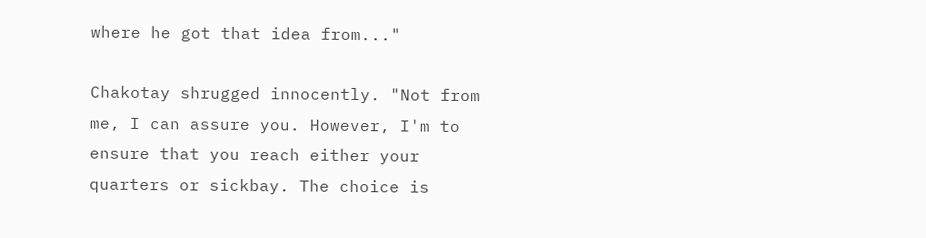where he got that idea from..."

Chakotay shrugged innocently. "Not from me, I can assure you. However, I'm to ensure that you reach either your quarters or sickbay. The choice is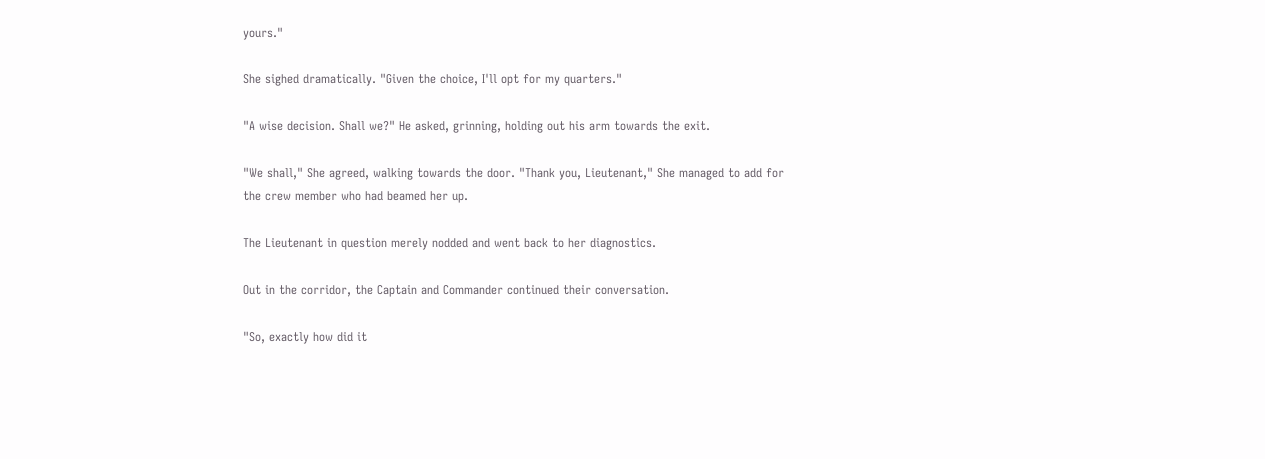yours."

She sighed dramatically. "Given the choice, I'll opt for my quarters."

"A wise decision. Shall we?" He asked, grinning, holding out his arm towards the exit.

"We shall," She agreed, walking towards the door. "Thank you, Lieutenant," She managed to add for the crew member who had beamed her up.

The Lieutenant in question merely nodded and went back to her diagnostics.

Out in the corridor, the Captain and Commander continued their conversation.

"So, exactly how did it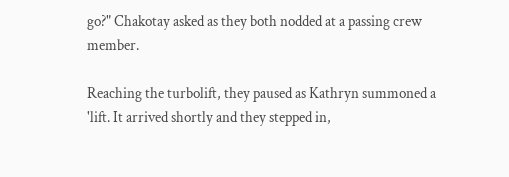go?" Chakotay asked as they both nodded at a passing crew member.

Reaching the turbolift, they paused as Kathryn summoned a 'lift. It arrived shortly and they stepped in,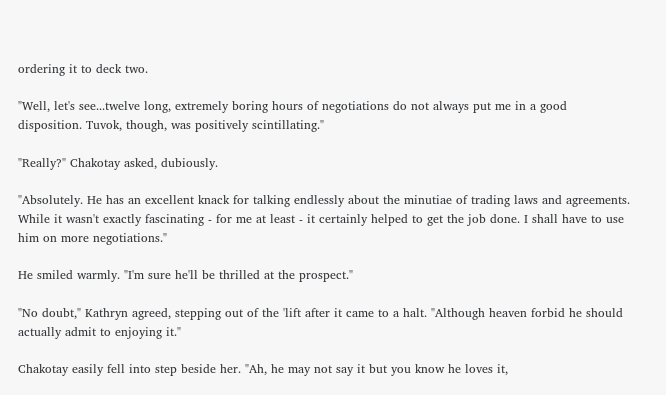ordering it to deck two.

"Well, let's see...twelve long, extremely boring hours of negotiations do not always put me in a good disposition. Tuvok, though, was positively scintillating."

"Really?" Chakotay asked, dubiously.

"Absolutely. He has an excellent knack for talking endlessly about the minutiae of trading laws and agreements. While it wasn't exactly fascinating - for me at least - it certainly helped to get the job done. I shall have to use him on more negotiations."

He smiled warmly. "I'm sure he'll be thrilled at the prospect."

"No doubt," Kathryn agreed, stepping out of the 'lift after it came to a halt. "Although heaven forbid he should actually admit to enjoying it."

Chakotay easily fell into step beside her. "Ah, he may not say it but you know he loves it,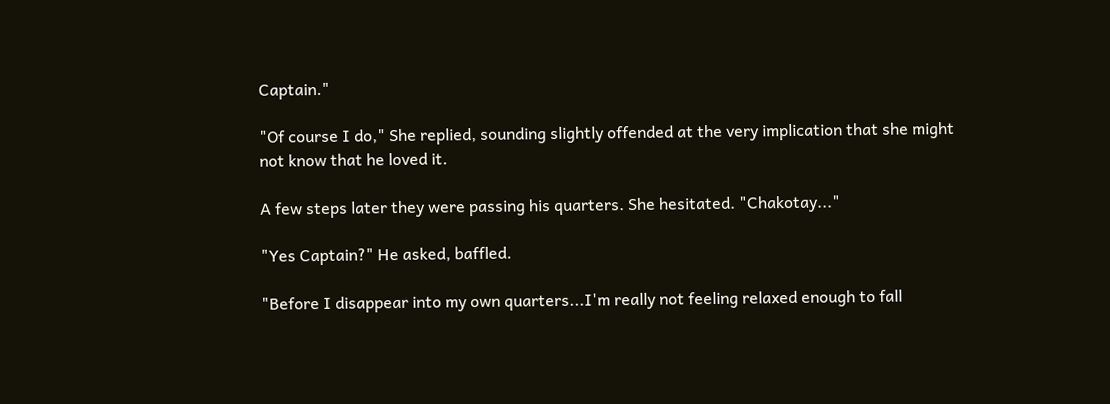Captain."

"Of course I do," She replied, sounding slightly offended at the very implication that she might not know that he loved it.

A few steps later they were passing his quarters. She hesitated. "Chakotay..."

"Yes Captain?" He asked, baffled.

"Before I disappear into my own quarters...I'm really not feeling relaxed enough to fall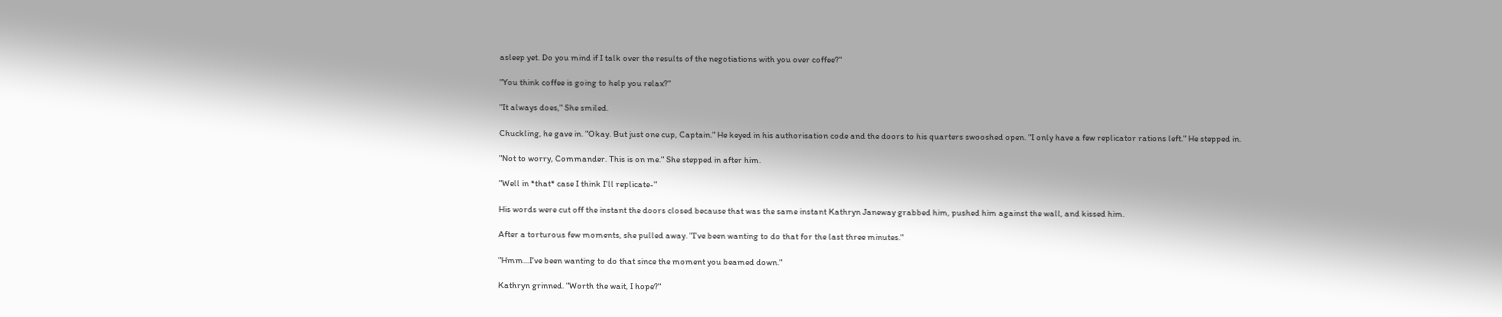asleep yet. Do you mind if I talk over the results of the negotiations with you over coffee?"

"You think coffee is going to help you relax?"

"It always does," She smiled.

Chuckling, he gave in. "Okay. But just one cup, Captain." He keyed in his authorisation code and the doors to his quarters swooshed open. "I only have a few replicator rations left." He stepped in.

"Not to worry, Commander. This is on me." She stepped in after him.

"Well in *that* case I think I'll replicate-"

His words were cut off the instant the doors closed because that was the same instant Kathryn Janeway grabbed him, pushed him against the wall, and kissed him.

After a torturous few moments, she pulled away. "I've been wanting to do that for the last three minutes."

"Hmm...I've been wanting to do that since the moment you beamed down."

Kathryn grinned. "Worth the wait, I hope?"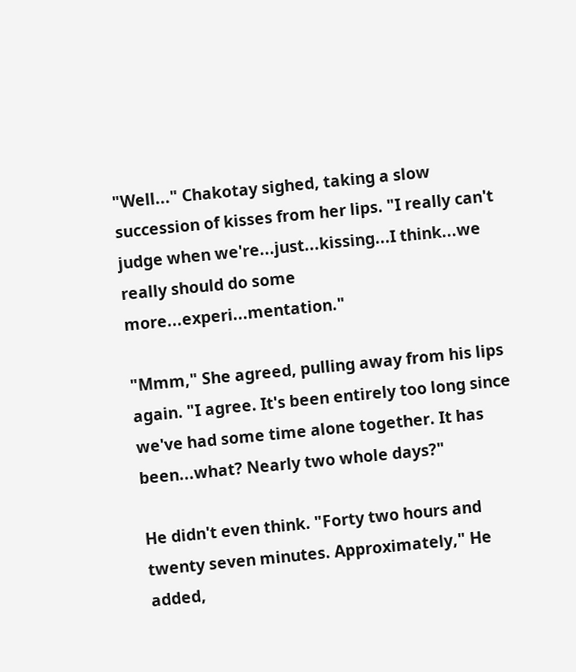"Well..." Chakotay sighed, taking a slow succession of kisses from her lips. "I really can't judge when we're...just...kissing...I think...we really should do some more...experi...mentation."

"Mmm," She agreed, pulling away from his lips again. "I agree. It's been entirely too long since we've had some time alone together. It has been...what? Nearly two whole days?"

He didn't even think. "Forty two hours and twenty seven minutes. Approximately," He added,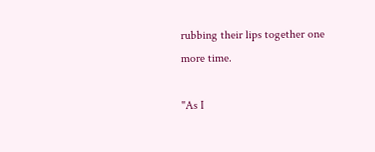rubbing their lips together one more time.

"As I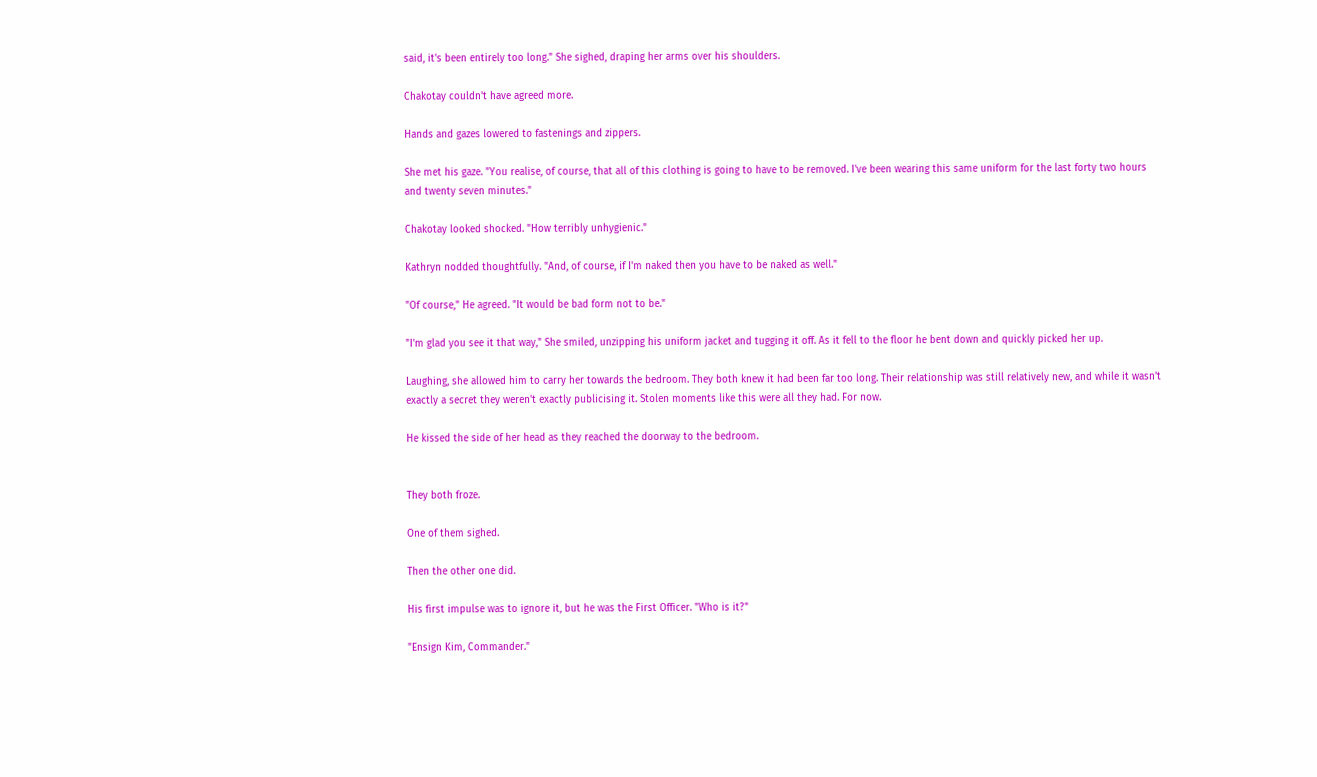said, it's been entirely too long." She sighed, draping her arms over his shoulders.

Chakotay couldn't have agreed more.

Hands and gazes lowered to fastenings and zippers.

She met his gaze. "You realise, of course, that all of this clothing is going to have to be removed. I've been wearing this same uniform for the last forty two hours and twenty seven minutes."

Chakotay looked shocked. "How terribly unhygienic."

Kathryn nodded thoughtfully. "And, of course, if I'm naked then you have to be naked as well."

"Of course," He agreed. "It would be bad form not to be."

"I'm glad you see it that way," She smiled, unzipping his uniform jacket and tugging it off. As it fell to the floor he bent down and quickly picked her up.

Laughing, she allowed him to carry her towards the bedroom. They both knew it had been far too long. Their relationship was still relatively new, and while it wasn't exactly a secret they weren't exactly publicising it. Stolen moments like this were all they had. For now.

He kissed the side of her head as they reached the doorway to the bedroom.


They both froze.

One of them sighed.

Then the other one did.

His first impulse was to ignore it, but he was the First Officer. "Who is it?"

"Ensign Kim, Commander."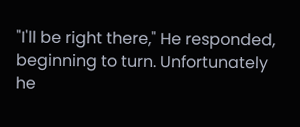"I'll be right there," He responded, beginning to turn. Unfortunately he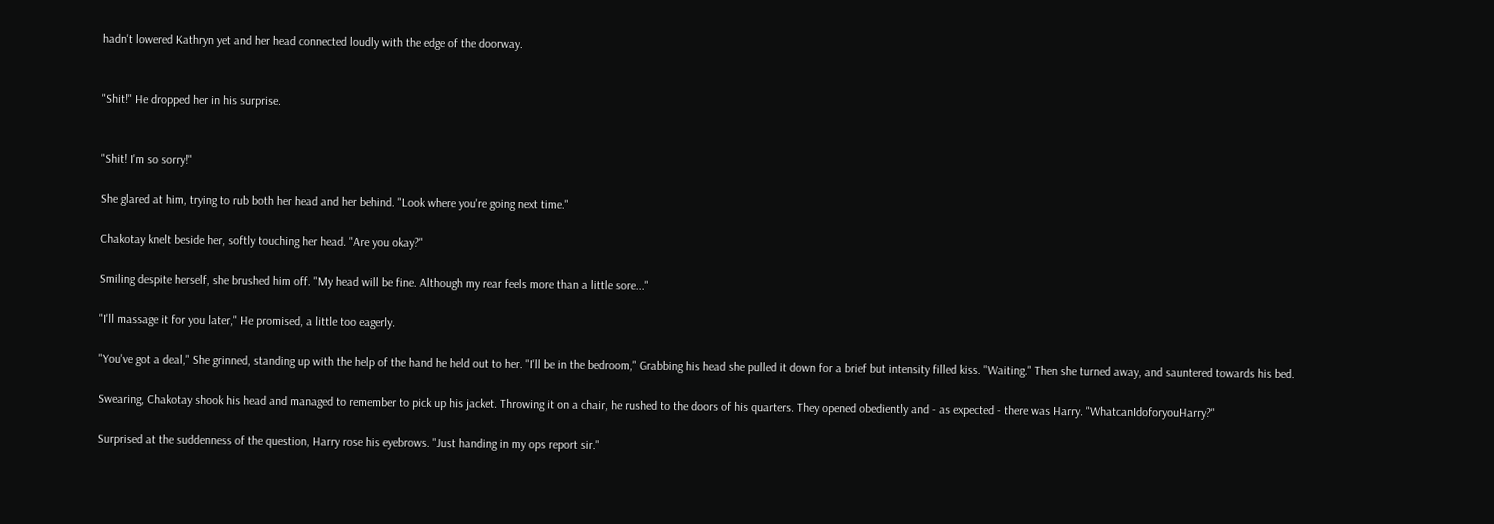hadn't lowered Kathryn yet and her head connected loudly with the edge of the doorway.


"Shit!" He dropped her in his surprise.


"Shit! I'm so sorry!"

She glared at him, trying to rub both her head and her behind. "Look where you're going next time."

Chakotay knelt beside her, softly touching her head. "Are you okay?"

Smiling despite herself, she brushed him off. "My head will be fine. Although my rear feels more than a little sore..."

"I'll massage it for you later," He promised, a little too eagerly.

"You've got a deal," She grinned, standing up with the help of the hand he held out to her. "I'll be in the bedroom," Grabbing his head she pulled it down for a brief but intensity filled kiss. "Waiting." Then she turned away, and sauntered towards his bed.

Swearing, Chakotay shook his head and managed to remember to pick up his jacket. Throwing it on a chair, he rushed to the doors of his quarters. They opened obediently and - as expected - there was Harry. "WhatcanIdoforyouHarry?"

Surprised at the suddenness of the question, Harry rose his eyebrows. "Just handing in my ops report sir."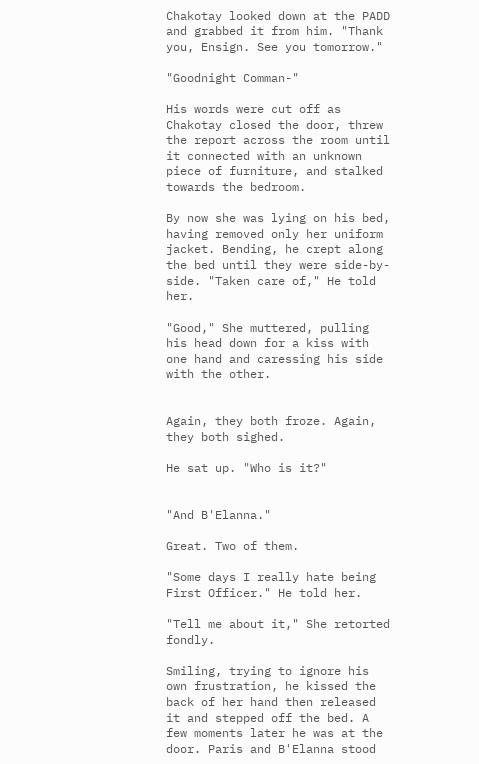Chakotay looked down at the PADD and grabbed it from him. "Thank you, Ensign. See you tomorrow."

"Goodnight Comman-"

His words were cut off as Chakotay closed the door, threw the report across the room until it connected with an unknown piece of furniture, and stalked towards the bedroom.

By now she was lying on his bed, having removed only her uniform jacket. Bending, he crept along the bed until they were side-by-side. "Taken care of," He told her.

"Good," She muttered, pulling his head down for a kiss with one hand and caressing his side with the other.


Again, they both froze. Again, they both sighed.

He sat up. "Who is it?"


"And B'Elanna."

Great. Two of them.

"Some days I really hate being First Officer." He told her.

"Tell me about it," She retorted fondly.

Smiling, trying to ignore his own frustration, he kissed the back of her hand then released it and stepped off the bed. A few moments later he was at the door. Paris and B'Elanna stood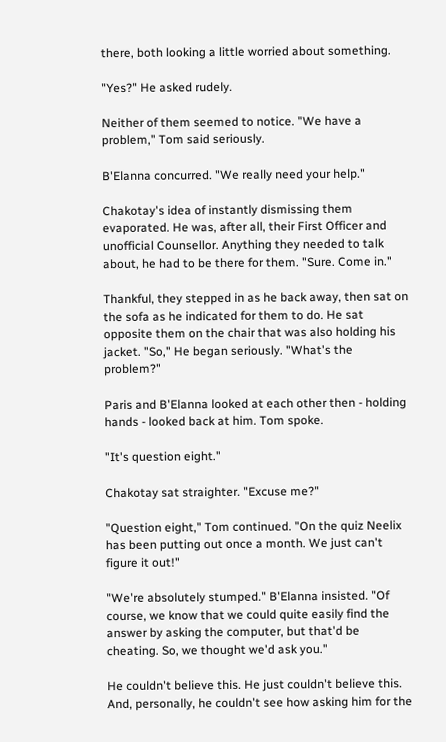there, both looking a little worried about something.

"Yes?" He asked rudely.

Neither of them seemed to notice. "We have a problem," Tom said seriously.

B'Elanna concurred. "We really need your help."

Chakotay's idea of instantly dismissing them evaporated. He was, after all, their First Officer and unofficial Counsellor. Anything they needed to talk about, he had to be there for them. "Sure. Come in."

Thankful, they stepped in as he back away, then sat on the sofa as he indicated for them to do. He sat opposite them on the chair that was also holding his jacket. "So," He began seriously. "What's the problem?"

Paris and B'Elanna looked at each other then - holding hands - looked back at him. Tom spoke.

"It's question eight."

Chakotay sat straighter. "Excuse me?"

"Question eight," Tom continued. "On the quiz Neelix has been putting out once a month. We just can't figure it out!"

"We're absolutely stumped." B'Elanna insisted. "Of course, we know that we could quite easily find the answer by asking the computer, but that'd be cheating. So, we thought we'd ask you."

He couldn't believe this. He just couldn't believe this. And, personally, he couldn't see how asking him for the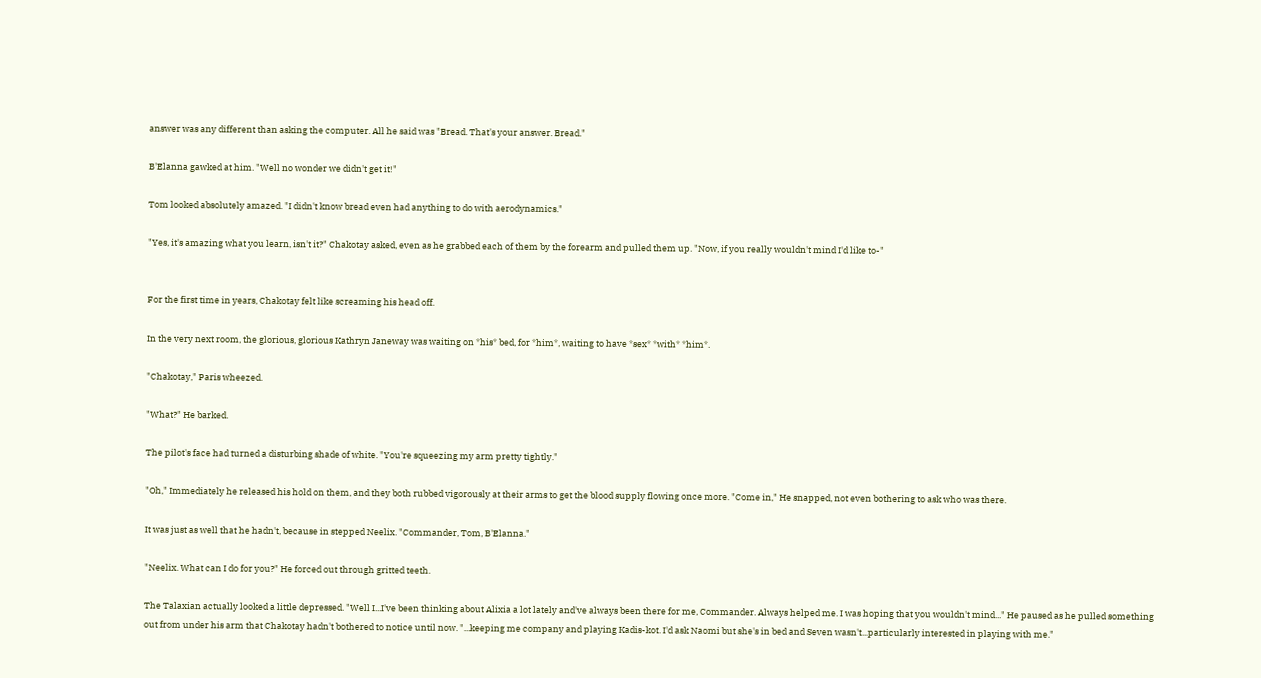answer was any different than asking the computer. All he said was "Bread. That's your answer. Bread."

B'Elanna gawked at him. "Well no wonder we didn't get it!"

Tom looked absolutely amazed. "I didn't know bread even had anything to do with aerodynamics."

"Yes, it's amazing what you learn, isn't it?" Chakotay asked, even as he grabbed each of them by the forearm and pulled them up. "Now, if you really wouldn't mind I'd like to-"


For the first time in years, Chakotay felt like screaming his head off.

In the very next room, the glorious, glorious Kathryn Janeway was waiting on *his* bed, for *him*, waiting to have *sex* *with* *him*.

"Chakotay," Paris wheezed.

"What?" He barked.

The pilot's face had turned a disturbing shade of white. "You're squeezing my arm pretty tightly."

"Oh," Immediately he released his hold on them, and they both rubbed vigorously at their arms to get the blood supply flowing once more. "Come in," He snapped, not even bothering to ask who was there.

It was just as well that he hadn't, because in stepped Neelix. "Commander, Tom, B'Elanna."

"Neelix. What can I do for you?" He forced out through gritted teeth.

The Talaxian actually looked a little depressed. "Well I...I've been thinking about Alixia a lot lately and've always been there for me, Commander. Always helped me. I was hoping that you wouldn't mind..." He paused as he pulled something out from under his arm that Chakotay hadn't bothered to notice until now. "...keeping me company and playing Kadis-kot. I'd ask Naomi but she's in bed and Seven wasn't...particularly interested in playing with me."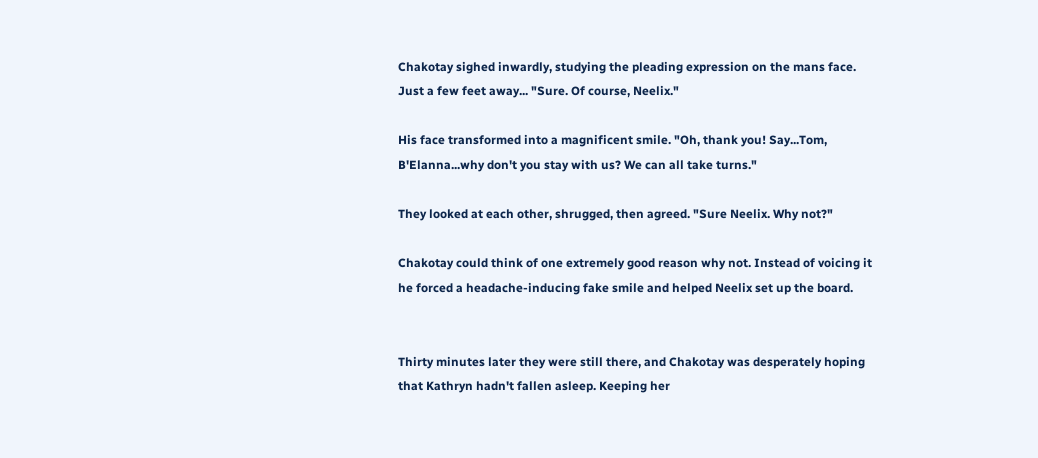Chakotay sighed inwardly, studying the pleading expression on the mans face. Just a few feet away... "Sure. Of course, Neelix."

His face transformed into a magnificent smile. "Oh, thank you! Say...Tom, B'Elanna...why don't you stay with us? We can all take turns."

They looked at each other, shrugged, then agreed. "Sure Neelix. Why not?"

Chakotay could think of one extremely good reason why not. Instead of voicing it he forced a headache-inducing fake smile and helped Neelix set up the board.


Thirty minutes later they were still there, and Chakotay was desperately hoping that Kathryn hadn't fallen asleep. Keeping her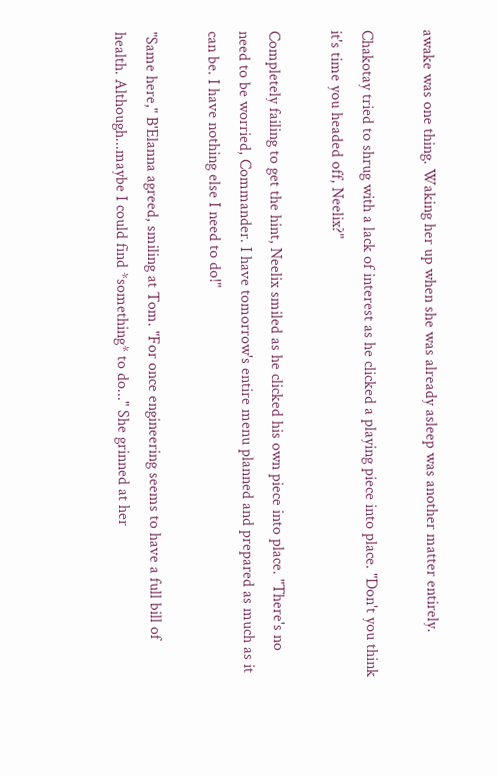awake was one thing. Waking her up when she was already asleep was another matter entirely.

Chakotay tried to shrug with a lack of interest as he clicked a playing piece into place. "Don't you think it's time you headed off, Neelix?"

Completely failing to get the hint, Neelix smiled as he clicked his own piece into place. "There's no need to be worried, Commander. I have tomorrow's entire menu planned and prepared as much as it can be. I have nothing else I need to do!"

"Same here," B'Elanna agreed, smiling at Tom. "For once engineering seems to have a full bill of health. Although...maybe I could find *something* to do..." She grinned at her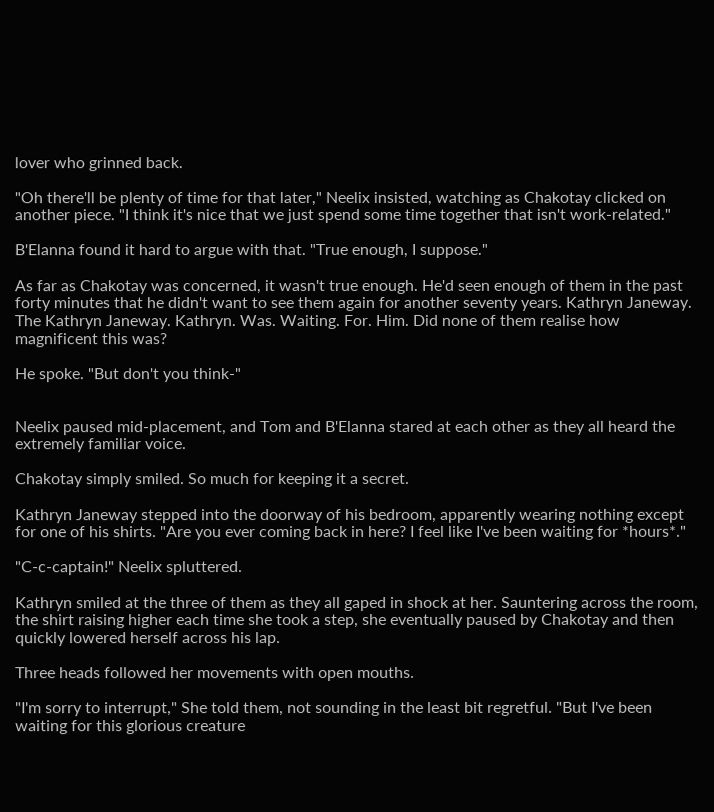lover who grinned back.

"Oh there'll be plenty of time for that later," Neelix insisted, watching as Chakotay clicked on another piece. "I think it's nice that we just spend some time together that isn't work-related."

B'Elanna found it hard to argue with that. "True enough, I suppose."

As far as Chakotay was concerned, it wasn't true enough. He'd seen enough of them in the past forty minutes that he didn't want to see them again for another seventy years. Kathryn Janeway. The Kathryn Janeway. Kathryn. Was. Waiting. For. Him. Did none of them realise how magnificent this was?

He spoke. "But don't you think-"


Neelix paused mid-placement, and Tom and B'Elanna stared at each other as they all heard the extremely familiar voice.

Chakotay simply smiled. So much for keeping it a secret.

Kathryn Janeway stepped into the doorway of his bedroom, apparently wearing nothing except for one of his shirts. "Are you ever coming back in here? I feel like I've been waiting for *hours*."

"C-c-captain!" Neelix spluttered.

Kathryn smiled at the three of them as they all gaped in shock at her. Sauntering across the room, the shirt raising higher each time she took a step, she eventually paused by Chakotay and then quickly lowered herself across his lap.

Three heads followed her movements with open mouths.

"I'm sorry to interrupt," She told them, not sounding in the least bit regretful. "But I've been waiting for this glorious creature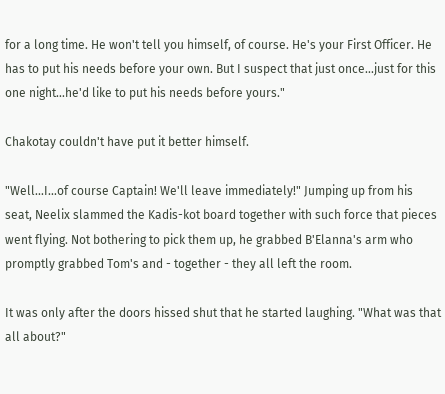for a long time. He won't tell you himself, of course. He's your First Officer. He has to put his needs before your own. But I suspect that just once...just for this one night...he'd like to put his needs before yours."

Chakotay couldn't have put it better himself.

"Well...I...of course Captain! We'll leave immediately!" Jumping up from his seat, Neelix slammed the Kadis-kot board together with such force that pieces went flying. Not bothering to pick them up, he grabbed B'Elanna's arm who promptly grabbed Tom's and - together - they all left the room.

It was only after the doors hissed shut that he started laughing. "What was that all about?"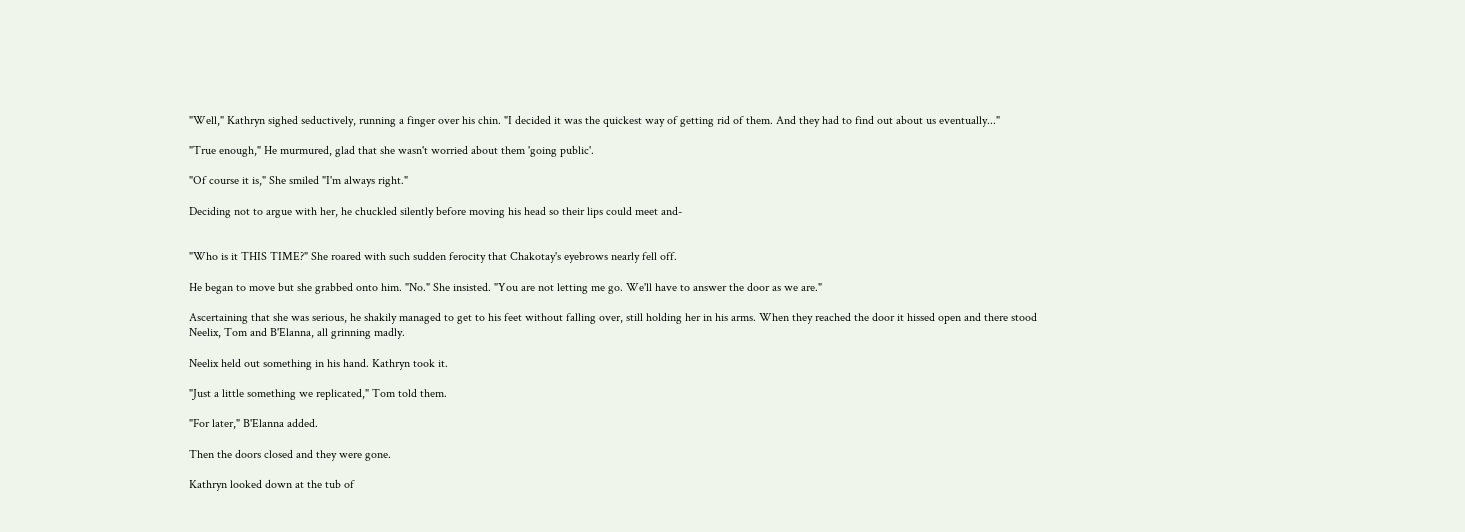"Well," Kathryn sighed seductively, running a finger over his chin. "I decided it was the quickest way of getting rid of them. And they had to find out about us eventually..."

"True enough," He murmured, glad that she wasn't worried about them 'going public'.

"Of course it is," She smiled "I'm always right."

Deciding not to argue with her, he chuckled silently before moving his head so their lips could meet and-


"Who is it THIS TIME?" She roared with such sudden ferocity that Chakotay's eyebrows nearly fell off.

He began to move but she grabbed onto him. "No." She insisted. "You are not letting me go. We'll have to answer the door as we are."

Ascertaining that she was serious, he shakily managed to get to his feet without falling over, still holding her in his arms. When they reached the door it hissed open and there stood Neelix, Tom and B'Elanna, all grinning madly.

Neelix held out something in his hand. Kathryn took it.

"Just a little something we replicated," Tom told them.

"For later," B'Elanna added.

Then the doors closed and they were gone.

Kathryn looked down at the tub of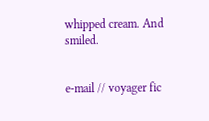whipped cream. And smiled.


e-mail // voyager fic